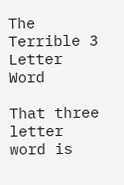The Terrible 3 Letter Word

That three letter word is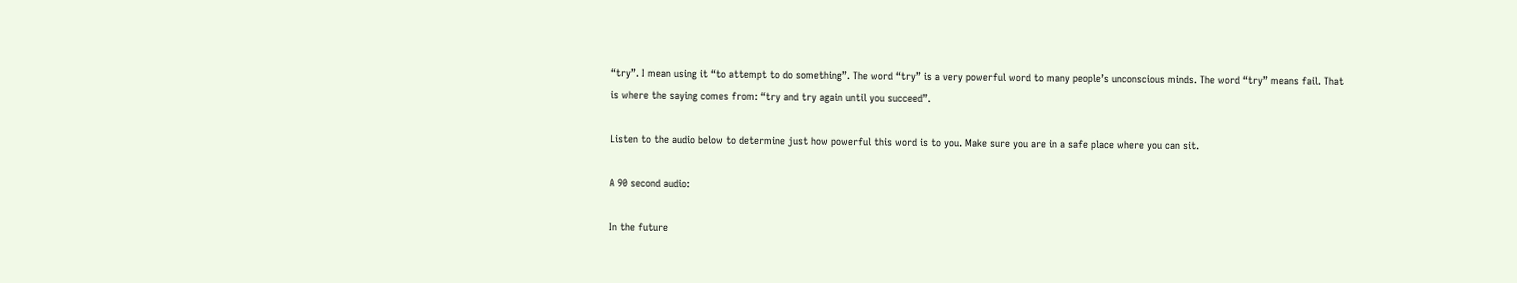“try”. I mean using it “to attempt to do something”. The word “try” is a very powerful word to many people’s unconscious minds. The word “try” means fail. That is where the saying comes from: “try and try again until you succeed”.

Listen to the audio below to determine just how powerful this word is to you. Make sure you are in a safe place where you can sit.

A 90 second audio:

In the future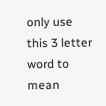only use this 3 letter word to mean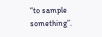“to sample something”.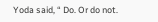Yoda said, “ Do. Or do not.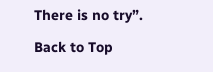There is no try”.

Back to Top